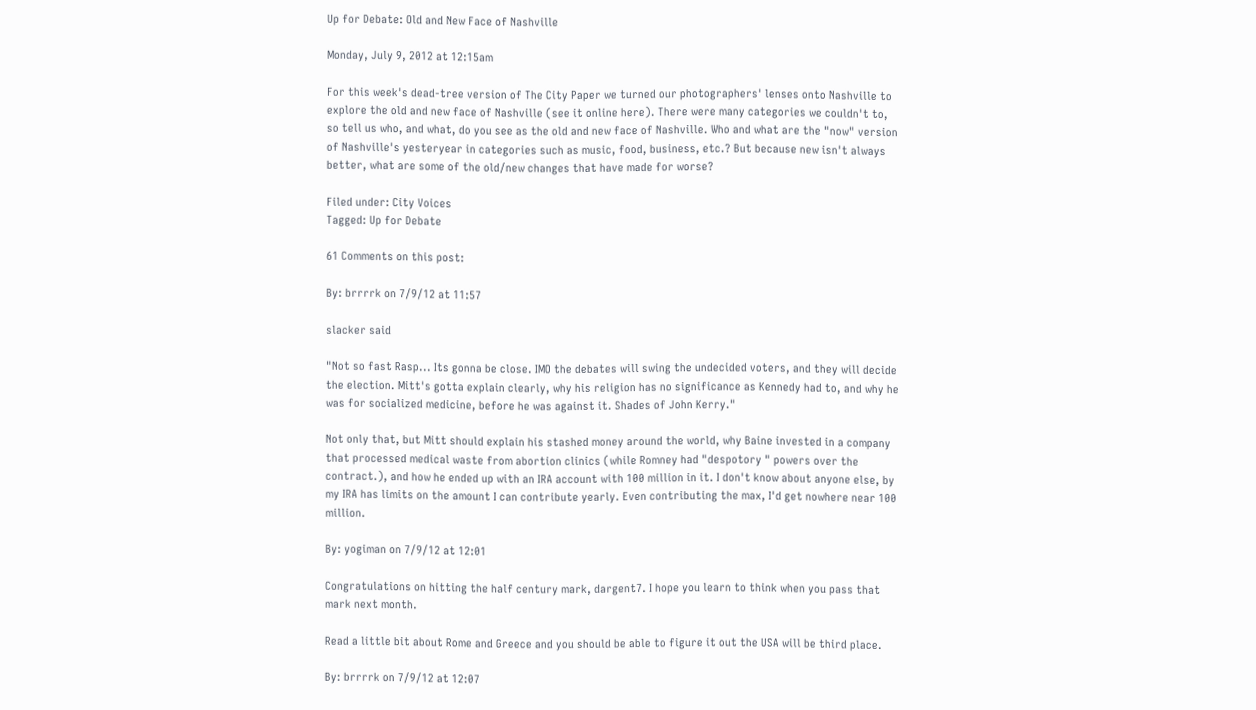Up for Debate: Old and New Face of Nashville

Monday, July 9, 2012 at 12:15am

For this week's dead-tree version of The City Paper we turned our photographers' lenses onto Nashville to explore the old and new face of Nashville (see it online here). There were many categories we couldn't to, so tell us who, and what, do you see as the old and new face of Nashville. Who and what are the "now" version of Nashville's yesteryear in categories such as music, food, business, etc.? But because new isn't always better, what are some of the old/new changes that have made for worse?

Filed under: City Voices
Tagged: Up for Debate

61 Comments on this post:

By: brrrrk on 7/9/12 at 11:57

slacker said

"Not so fast Rasp... Its gonna be close. IMO the debates will swing the undecided voters, and they will decide the election. Mitt's gotta explain clearly, why his religion has no significance as Kennedy had to, and why he was for socialized medicine, before he was against it. Shades of John Kerry."

Not only that, but Mitt should explain his stashed money around the world, why Baine invested in a company that processed medical waste from abortion clinics (while Romney had "despotory " powers over the contract.), and how he ended up with an IRA account with 100 million in it. I don't know about anyone else, by my IRA has limits on the amount I can contribute yearly. Even contributing the max, I'd get nowhere near 100 million.

By: yogiman on 7/9/12 at 12:01

Congratulations on hitting the half century mark, dargent7. I hope you learn to think when you pass that mark next month.

Read a little bit about Rome and Greece and you should be able to figure it out the USA will be third place.

By: brrrrk on 7/9/12 at 12:07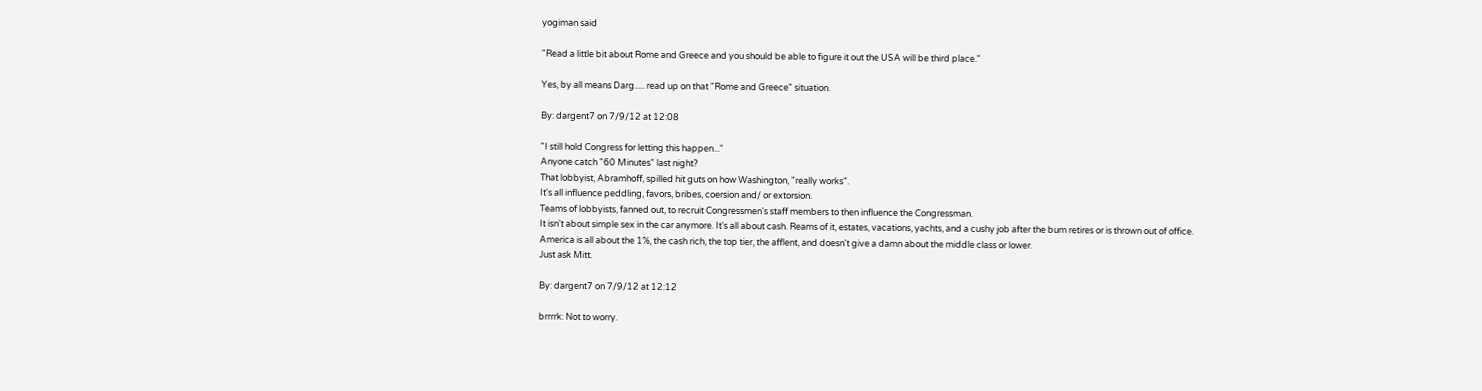yogiman said

"Read a little bit about Rome and Greece and you should be able to figure it out the USA will be third place."

Yes, by all means Darg..... read up on that "Rome and Greece" situation.

By: dargent7 on 7/9/12 at 12:08

"I still hold Congress for letting this happen..."
Anyone catch "60 Minutes" last night?
That lobbyist, Abramhoff, spilled hit guts on how Washington, "really works".
It's all influence peddling, favors, bribes, coersion and/ or extorsion.
Teams of lobbyists, fanned out, to recruit Congressmen's staff members to then influence the Congressman.
It isn't about simple sex in the car anymore. It's all about cash. Reams of it, estates, vacations, yachts, and a cushy job after the bum retires or is thrown out of office.
America is all about the 1%, the cash rich, the top tier, the afflent, and doesn't give a damn about the middle class or lower.
Just ask Mitt.

By: dargent7 on 7/9/12 at 12:12

brrrrk: Not to worry.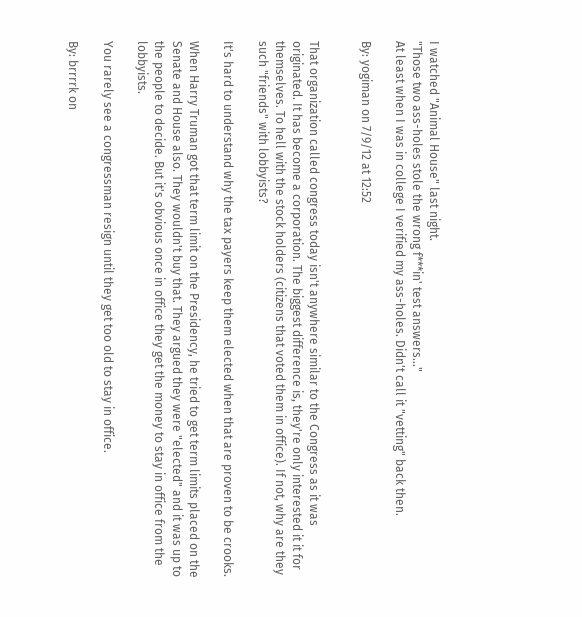I watched "Animal House" last night.
"Those two ass-holes stole the wrong f***in' test answers..."
At least when I was in college I verified my ass-holes. Didn't call it "vetting" back then.

By: yogiman on 7/9/12 at 12:52


That organization called congress today isn't anywhere similar to the Congress as it was originated. It has become a corporation. The biggest difference is, they're only interested it it for themselves. To hell with the stock holders (citizens that voted them in office). If not, why are they such "friends" with lobbyists?

It's hard to understand why the tax payers keep them elected when that are proven to be crooks.

When Harry Truman got that term limit on the Presidency, he tried to get term limits placed on the Senate and House also. They wouldn't buy that. They argued they were "elected" and it was up to the people to decide. But it's obvious once in office they get the money to stay in office from the lobbyists.

You rarely see a congressman resign until they get too old to stay in office.

By: brrrrk on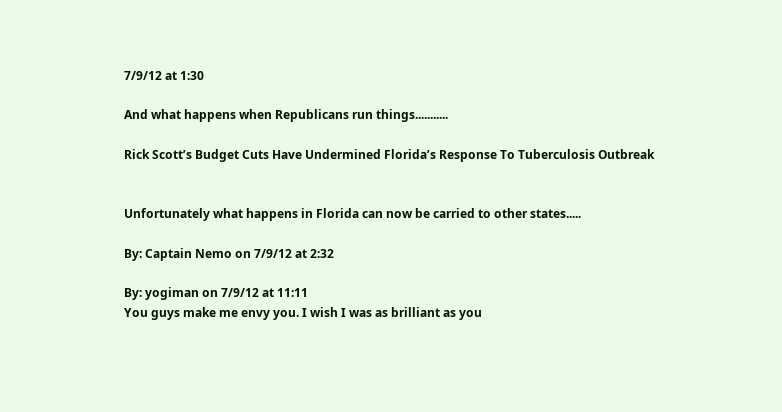7/9/12 at 1:30

And what happens when Republicans run things...........

Rick Scott’s Budget Cuts Have Undermined Florida’s Response To Tuberculosis Outbreak


Unfortunately what happens in Florida can now be carried to other states.....

By: Captain Nemo on 7/9/12 at 2:32

By: yogiman on 7/9/12 at 11:11
You guys make me envy you. I wish I was as brilliant as you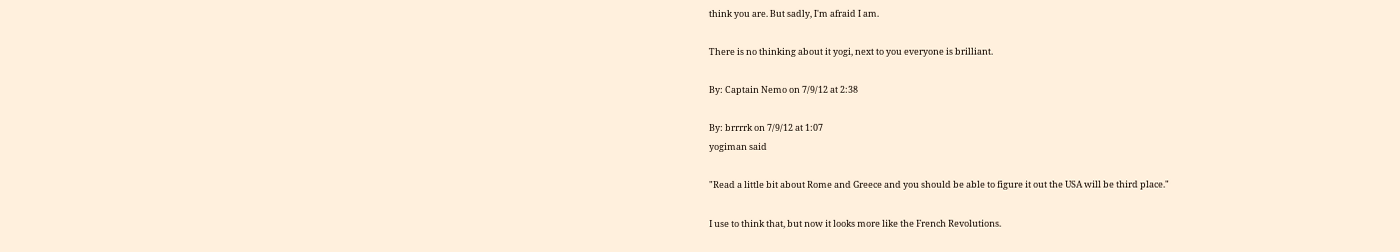think you are. But sadly, I'm afraid I am.

There is no thinking about it yogi, next to you everyone is brilliant.

By: Captain Nemo on 7/9/12 at 2:38

By: brrrrk on 7/9/12 at 1:07
yogiman said

"Read a little bit about Rome and Greece and you should be able to figure it out the USA will be third place."

I use to think that, but now it looks more like the French Revolutions.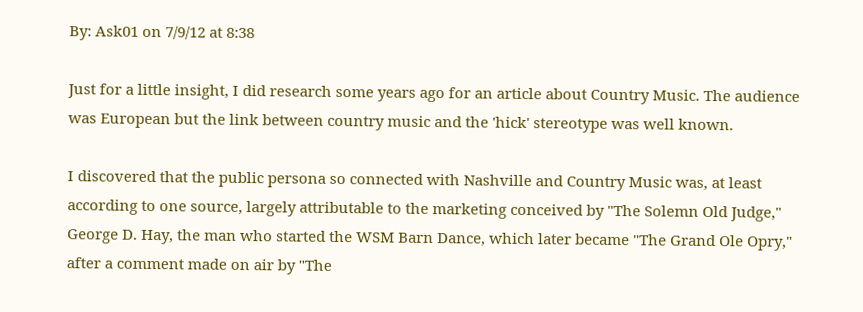By: Ask01 on 7/9/12 at 8:38

Just for a little insight, I did research some years ago for an article about Country Music. The audience was European but the link between country music and the 'hick' stereotype was well known.

I discovered that the public persona so connected with Nashville and Country Music was, at least according to one source, largely attributable to the marketing conceived by "The Solemn Old Judge," George D. Hay, the man who started the WSM Barn Dance, which later became "The Grand Ole Opry," after a comment made on air by "The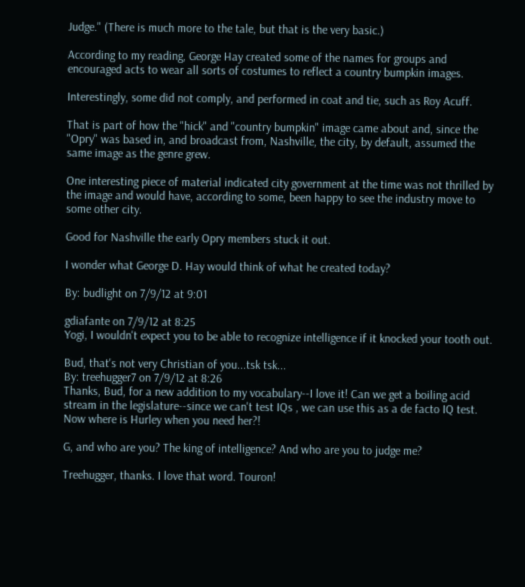Judge." (There is much more to the tale, but that is the very basic.)

According to my reading, George Hay created some of the names for groups and encouraged acts to wear all sorts of costumes to reflect a country bumpkin images.

Interestingly, some did not comply, and performed in coat and tie, such as Roy Acuff.

That is part of how the "hick" and "country bumpkin" image came about and, since the "Opry" was based in, and broadcast from, Nashville, the city, by default, assumed the same image as the genre grew.

One interesting piece of material indicated city government at the time was not thrilled by the image and would have, according to some, been happy to see the industry move to some other city.

Good for Nashville the early Opry members stuck it out.

I wonder what George D. Hay would think of what he created today?

By: budlight on 7/9/12 at 9:01

gdiafante on 7/9/12 at 8:25
Yogi, I wouldn't expect you to be able to recognize intelligence if it knocked your tooth out.

Bud, that's not very Christian of you...tsk tsk...
By: treehugger7 on 7/9/12 at 8:26
Thanks, Bud, for a new addition to my vocabulary--I love it! Can we get a boiling acid stream in the legislature--since we can't test IQs , we can use this as a de facto IQ test. Now where is Hurley when you need her?!

G, and who are you? The king of intelligence? And who are you to judge me?

Treehugger, thanks. I love that word. Touron!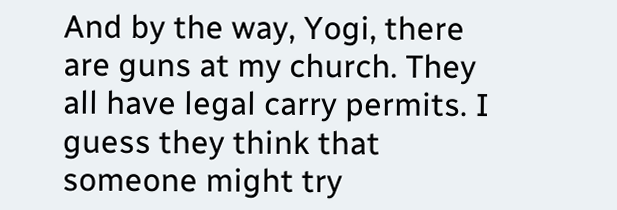And by the way, Yogi, there are guns at my church. They all have legal carry permits. I guess they think that someone might try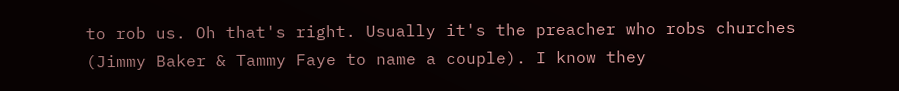to rob us. Oh that's right. Usually it's the preacher who robs churches (Jimmy Baker & Tammy Faye to name a couple). I know they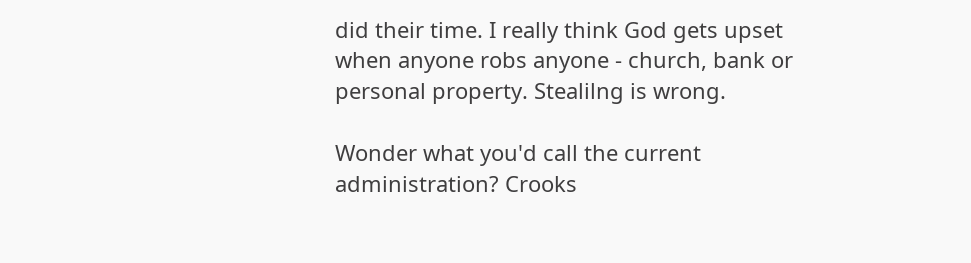did their time. I really think God gets upset when anyone robs anyone - church, bank or personal property. Stealilng is wrong.

Wonder what you'd call the current administration? Crooks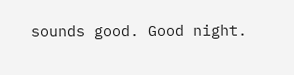sounds good. Good night.